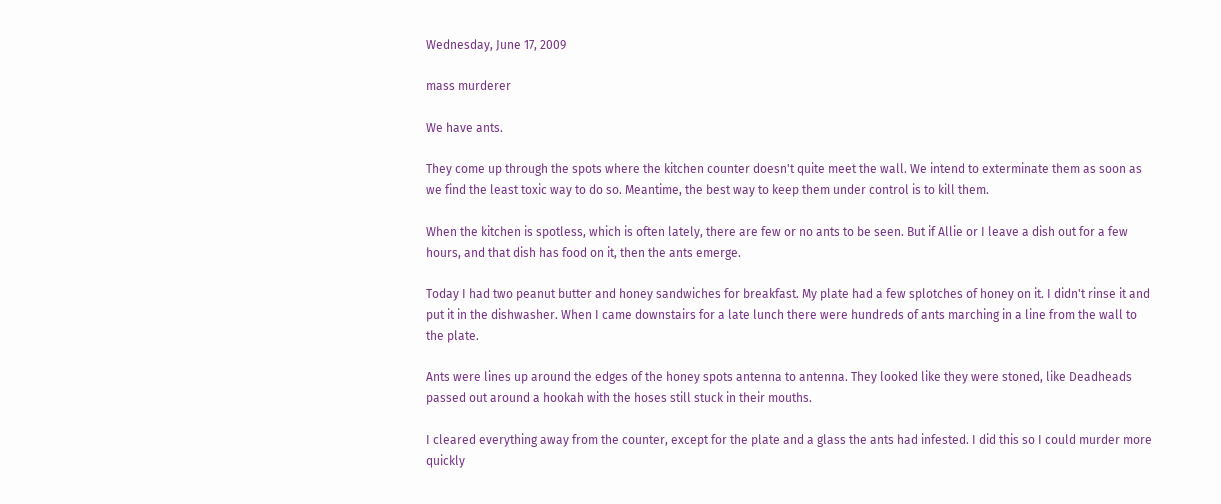Wednesday, June 17, 2009

mass murderer

We have ants.

They come up through the spots where the kitchen counter doesn't quite meet the wall. We intend to exterminate them as soon as we find the least toxic way to do so. Meantime, the best way to keep them under control is to kill them.

When the kitchen is spotless, which is often lately, there are few or no ants to be seen. But if Allie or I leave a dish out for a few hours, and that dish has food on it, then the ants emerge.

Today I had two peanut butter and honey sandwiches for breakfast. My plate had a few splotches of honey on it. I didn't rinse it and put it in the dishwasher. When I came downstairs for a late lunch there were hundreds of ants marching in a line from the wall to the plate.

Ants were lines up around the edges of the honey spots antenna to antenna. They looked like they were stoned, like Deadheads passed out around a hookah with the hoses still stuck in their mouths.

I cleared everything away from the counter, except for the plate and a glass the ants had infested. I did this so I could murder more quickly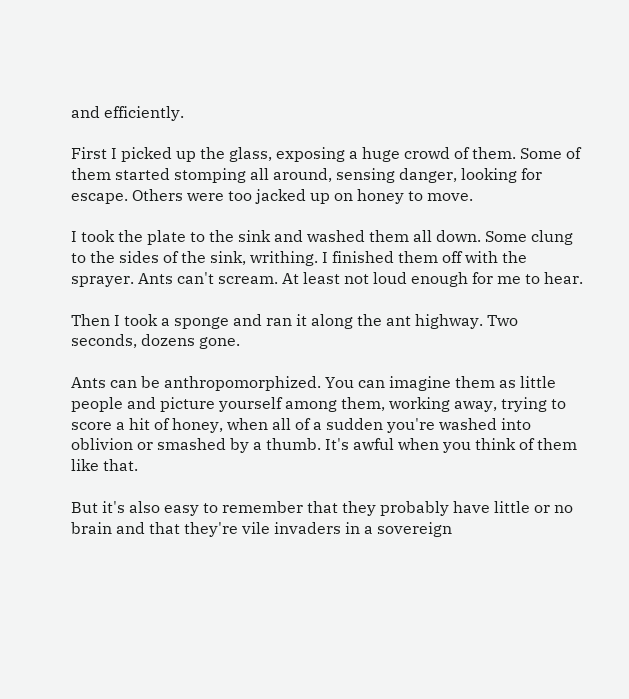and efficiently.

First I picked up the glass, exposing a huge crowd of them. Some of them started stomping all around, sensing danger, looking for escape. Others were too jacked up on honey to move.

I took the plate to the sink and washed them all down. Some clung to the sides of the sink, writhing. I finished them off with the sprayer. Ants can't scream. At least not loud enough for me to hear.

Then I took a sponge and ran it along the ant highway. Two seconds, dozens gone.

Ants can be anthropomorphized. You can imagine them as little people and picture yourself among them, working away, trying to score a hit of honey, when all of a sudden you're washed into oblivion or smashed by a thumb. It's awful when you think of them like that.

But it's also easy to remember that they probably have little or no brain and that they're vile invaders in a sovereign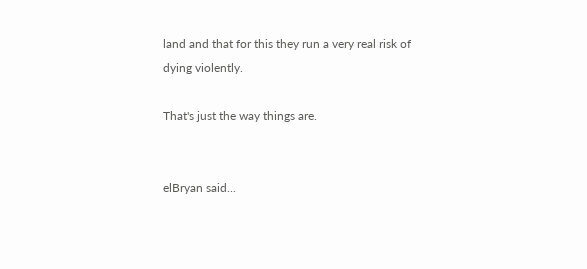land and that for this they run a very real risk of dying violently.

That's just the way things are.


elBryan said...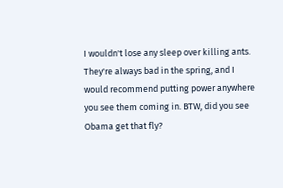I wouldn't lose any sleep over killing ants. They're always bad in the spring, and I would recommend putting power anywhere you see them coming in. BTW, did you see Obama get that fly?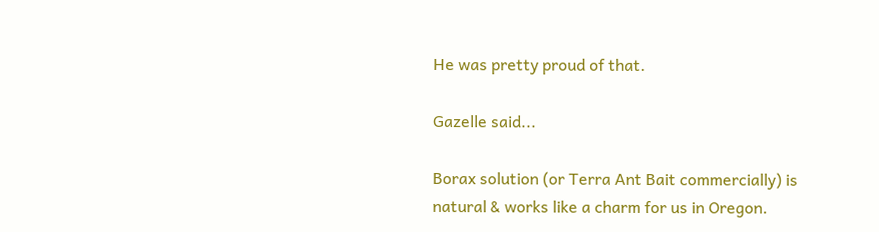He was pretty proud of that.

Gazelle said...

Borax solution (or Terra Ant Bait commercially) is natural & works like a charm for us in Oregon.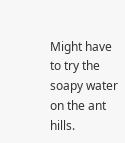Might have to try the soapy water on the ant hills.